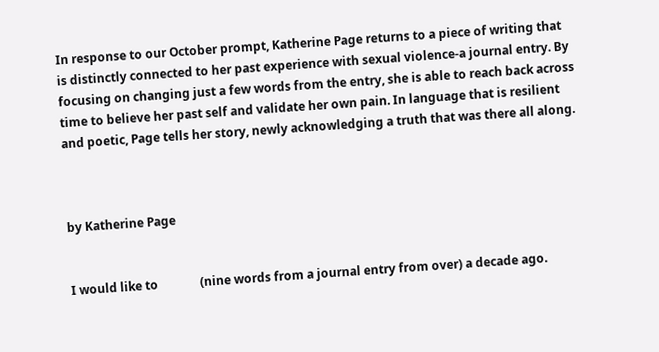In response to our October prompt, Katherine Page returns to a piece of writing that is distinctly connected to her past experience with sexual violence-a journal entry. By focusing on changing just a few words from the entry, she is able to reach back across time to believe her past self and validate her own pain. In language that is resilient and poetic, Page tells her story, newly acknowledging a truth that was there all along.



by Katherine Page


I would like to              (nine words from a journal entry from over) a decade ago.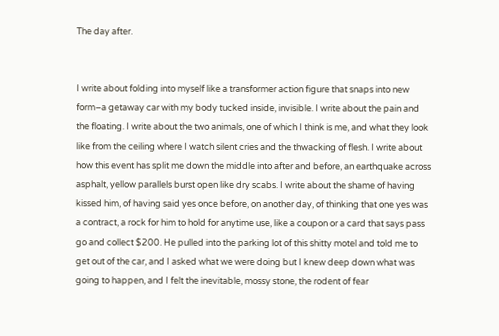The day after.


I write about folding into myself like a transformer action figure that snaps into new form–a getaway car with my body tucked inside, invisible. I write about the pain and the floating. I write about the two animals, one of which I think is me, and what they look like from the ceiling where I watch silent cries and the thwacking of flesh. I write about how this event has split me down the middle into after and before, an earthquake across asphalt, yellow parallels burst open like dry scabs. I write about the shame of having kissed him, of having said yes once before, on another day, of thinking that one yes was a contract, a rock for him to hold for anytime use, like a coupon or a card that says pass go and collect $200. He pulled into the parking lot of this shitty motel and told me to get out of the car, and I asked what we were doing but I knew deep down what was going to happen, and I felt the inevitable, mossy stone, the rodent of fear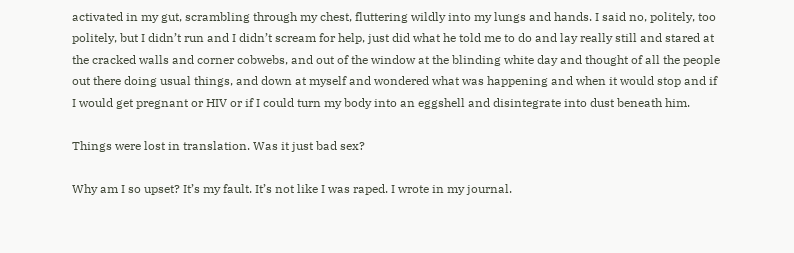activated in my gut, scrambling through my chest, fluttering wildly into my lungs and hands. I said no, politely, too politely, but I didn’t run and I didn’t scream for help, just did what he told me to do and lay really still and stared at the cracked walls and corner cobwebs, and out of the window at the blinding white day and thought of all the people out there doing usual things, and down at myself and wondered what was happening and when it would stop and if I would get pregnant or HIV or if I could turn my body into an eggshell and disintegrate into dust beneath him.

Things were lost in translation. Was it just bad sex?

Why am I so upset? It’s my fault. It’s not like I was raped. I wrote in my journal.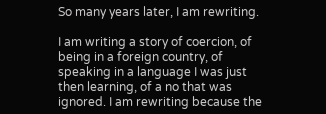So many years later, I am rewriting.

I am writing a story of coercion, of being in a foreign country, of speaking in a language I was just then learning, of a no that was ignored. I am rewriting because the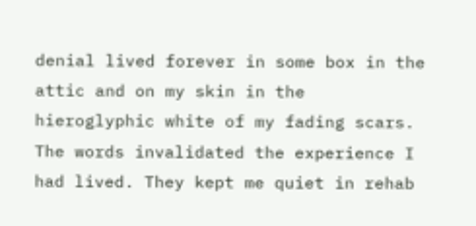denial lived forever in some box in the attic and on my skin in the hieroglyphic white of my fading scars. The words invalidated the experience I had lived. They kept me quiet in rehab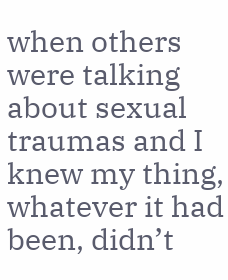when others were talking about sexual traumas and I knew my thing, whatever it had been, didn’t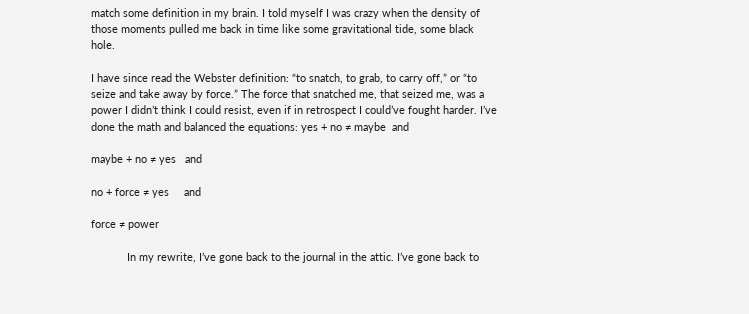match some definition in my brain. I told myself I was crazy when the density of those moments pulled me back in time like some gravitational tide, some black hole.

I have since read the Webster definition: “to snatch, to grab, to carry off,” or “to seize and take away by force.” The force that snatched me, that seized me, was a power I didn’t think I could resist, even if in retrospect I could’ve fought harder. I’ve done the math and balanced the equations: yes + no ≠ maybe  and

maybe + no ≠ yes   and

no + force ≠ yes     and

force ≠ power

            In my rewrite, I’ve gone back to the journal in the attic. I’ve gone back to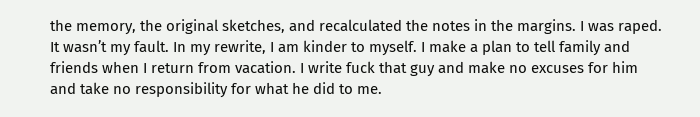the memory, the original sketches, and recalculated the notes in the margins. I was raped. It wasn’t my fault. In my rewrite, I am kinder to myself. I make a plan to tell family and friends when I return from vacation. I write fuck that guy and make no excuses for him and take no responsibility for what he did to me.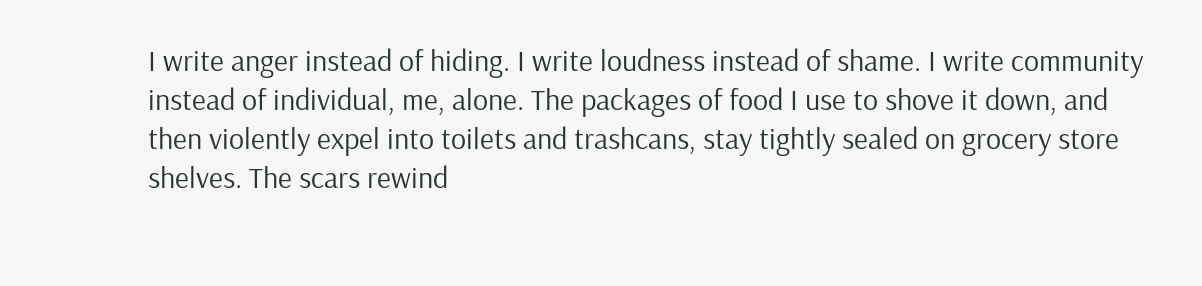I write anger instead of hiding. I write loudness instead of shame. I write community instead of individual, me, alone. The packages of food I use to shove it down, and then violently expel into toilets and trashcans, stay tightly sealed on grocery store shelves. The scars rewind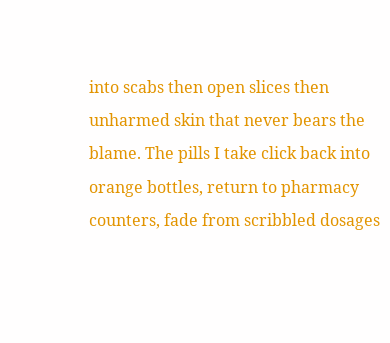into scabs then open slices then unharmed skin that never bears the blame. The pills I take click back into orange bottles, return to pharmacy counters, fade from scribbled dosages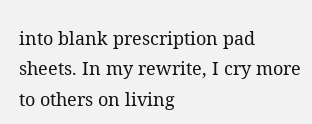into blank prescription pad sheets. In my rewrite, I cry more to others on living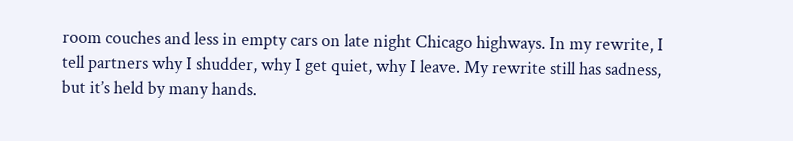room couches and less in empty cars on late night Chicago highways. In my rewrite, I tell partners why I shudder, why I get quiet, why I leave. My rewrite still has sadness, but it’s held by many hands.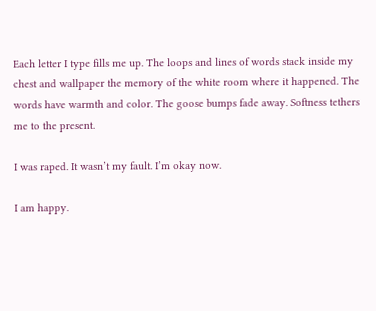Each letter I type fills me up. The loops and lines of words stack inside my chest and wallpaper the memory of the white room where it happened. The words have warmth and color. The goose bumps fade away. Softness tethers me to the present.

I was raped. It wasn’t my fault. I’m okay now.

I am happy.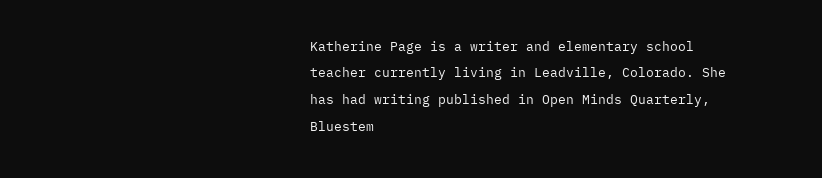Katherine Page is a writer and elementary school teacher currently living in Leadville, Colorado. She has had writing published in Open Minds Quarterly, Bluestem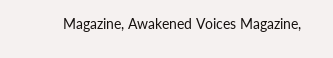Magazine, Awakened Voices Magazine,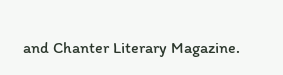and Chanter Literary Magazine.